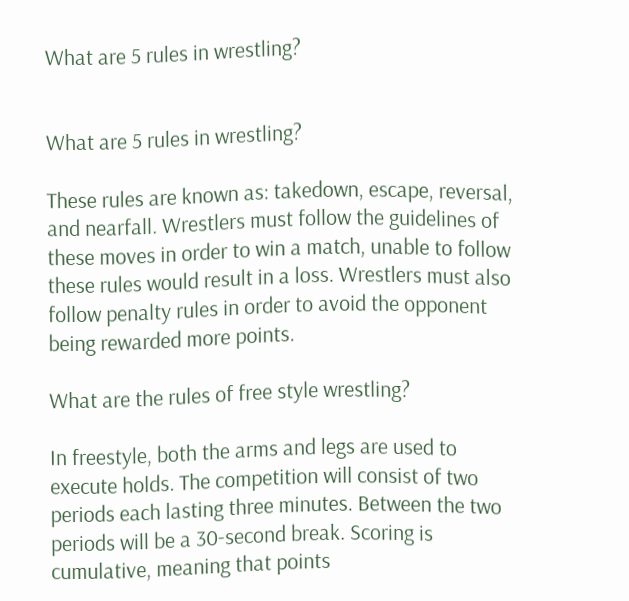What are 5 rules in wrestling?


What are 5 rules in wrestling?

These rules are known as: takedown, escape, reversal, and nearfall. Wrestlers must follow the guidelines of these moves in order to win a match, unable to follow these rules would result in a loss. Wrestlers must also follow penalty rules in order to avoid the opponent being rewarded more points.

What are the rules of free style wrestling?

In freestyle, both the arms and legs are used to execute holds. The competition will consist of two periods each lasting three minutes. Between the two periods will be a 30-second break. Scoring is cumulative, meaning that points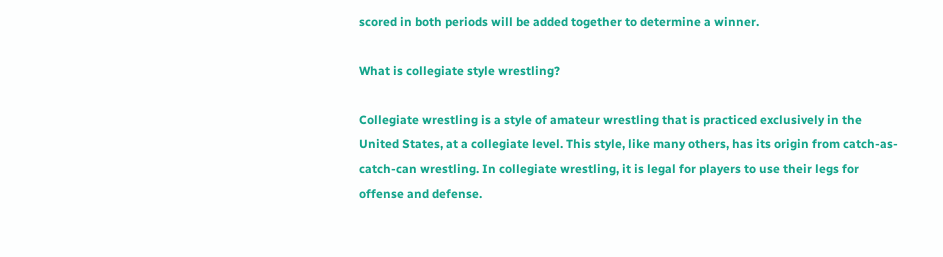scored in both periods will be added together to determine a winner.

What is collegiate style wrestling?

Collegiate wrestling is a style of amateur wrestling that is practiced exclusively in the United States, at a collegiate level. This style, like many others, has its origin from catch-as-catch-can wrestling. In collegiate wrestling, it is legal for players to use their legs for offense and defense.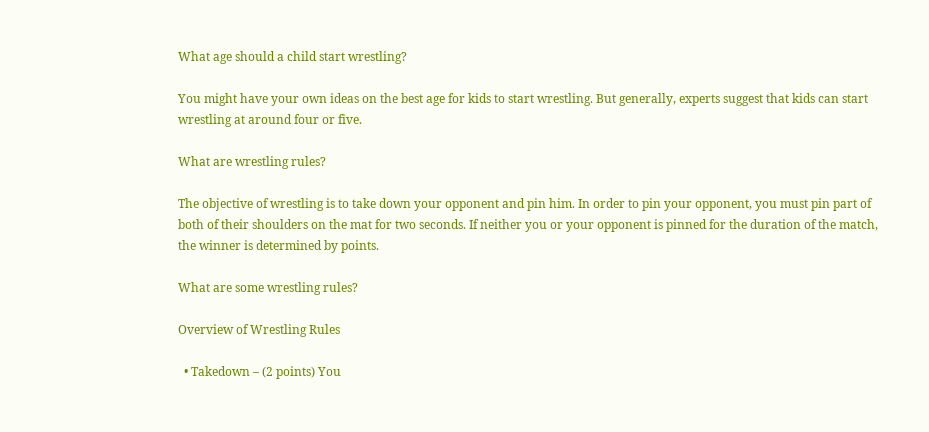What age should a child start wrestling?

You might have your own ideas on the best age for kids to start wrestling. But generally, experts suggest that kids can start wrestling at around four or five.

What are wrestling rules?

The objective of wrestling is to take down your opponent and pin him. In order to pin your opponent, you must pin part of both of their shoulders on the mat for two seconds. If neither you or your opponent is pinned for the duration of the match, the winner is determined by points.

What are some wrestling rules?

Overview of Wrestling Rules

  • Takedown – (2 points) You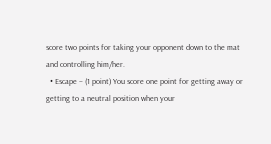score two points for taking your opponent down to the mat and controlling him/her.
  • Escape – (1 point) You score one point for getting away or getting to a neutral position when your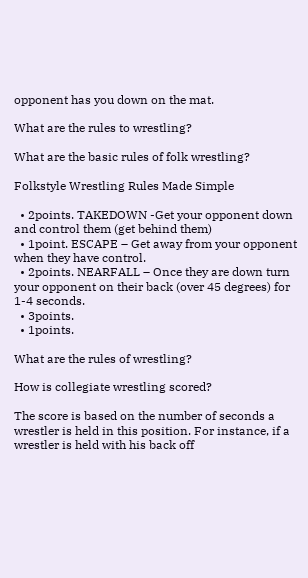opponent has you down on the mat.

What are the rules to wrestling?

What are the basic rules of folk wrestling?

Folkstyle Wrestling Rules Made Simple

  • 2points. TAKEDOWN -Get your opponent down and control them (get behind them)
  • 1point. ESCAPE – Get away from your opponent when they have control.
  • 2points. NEARFALL – Once they are down turn your opponent on their back (over 45 degrees) for 1-4 seconds.
  • 3points.
  • 1points.

What are the rules of wrestling?

How is collegiate wrestling scored?

The score is based on the number of seconds a wrestler is held in this position. For instance, if a wrestler is held with his back off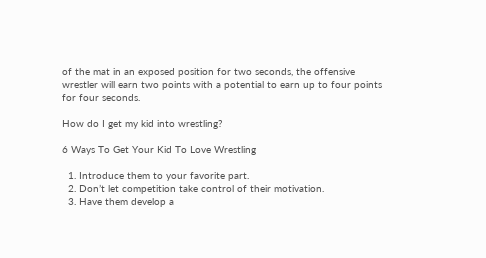of the mat in an exposed position for two seconds, the offensive wrestler will earn two points with a potential to earn up to four points for four seconds.

How do I get my kid into wrestling?

6 Ways To Get Your Kid To Love Wrestling

  1. Introduce them to your favorite part.
  2. Don’t let competition take control of their motivation.
  3. Have them develop a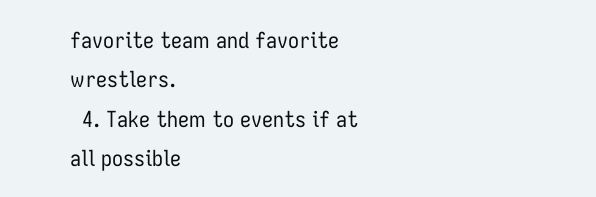favorite team and favorite wrestlers.
  4. Take them to events if at all possible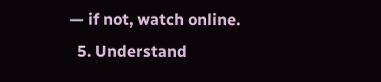— if not, watch online.
  5. Understand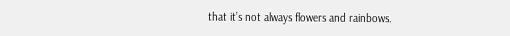that it’s not always flowers and rainbows.